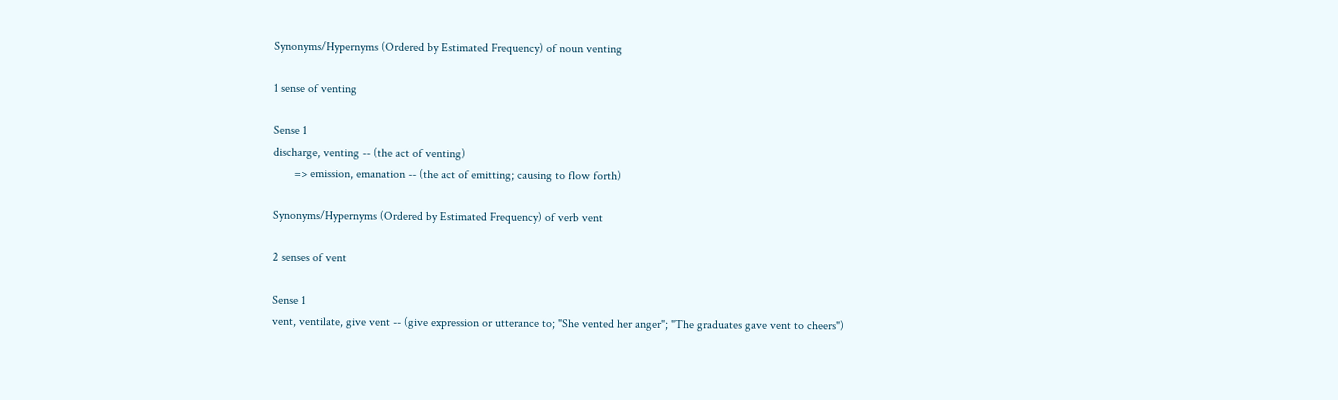Synonyms/Hypernyms (Ordered by Estimated Frequency) of noun venting

1 sense of venting

Sense 1
discharge, venting -- (the act of venting)
       => emission, emanation -- (the act of emitting; causing to flow forth)

Synonyms/Hypernyms (Ordered by Estimated Frequency) of verb vent

2 senses of vent

Sense 1
vent, ventilate, give vent -- (give expression or utterance to; "She vented her anger"; "The graduates gave vent to cheers")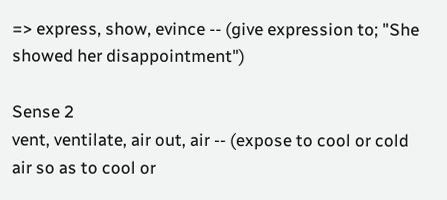=> express, show, evince -- (give expression to; "She showed her disappointment")

Sense 2
vent, ventilate, air out, air -- (expose to cool or cold air so as to cool or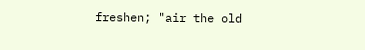freshen; "air the old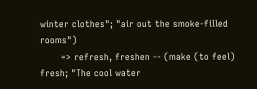winter clothes"; "air out the smoke-filled rooms")
       => refresh, freshen -- (make (to feel) fresh; "The cool water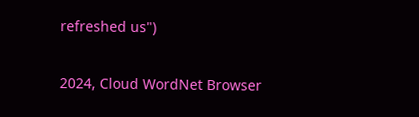refreshed us")

2024, Cloud WordNet Browser